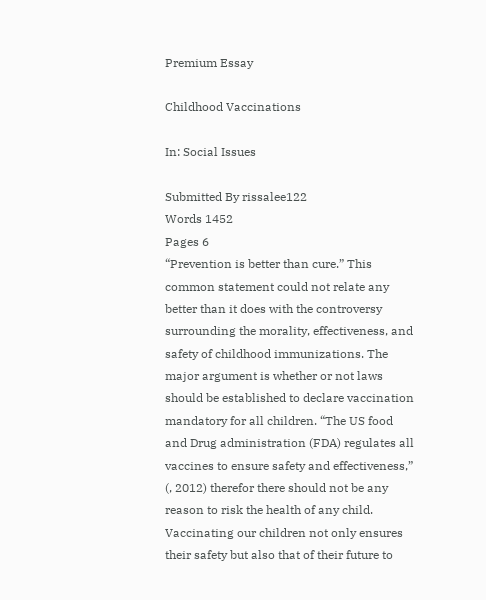Premium Essay

Childhood Vaccinations

In: Social Issues

Submitted By rissalee122
Words 1452
Pages 6
“Prevention is better than cure.” This common statement could not relate any better than it does with the controversy surrounding the morality, effectiveness, and safety of childhood immunizations. The major argument is whether or not laws should be established to declare vaccination mandatory for all children. “The US food and Drug administration (FDA) regulates all vaccines to ensure safety and effectiveness,” (, 2012) therefor there should not be any reason to risk the health of any child. Vaccinating our children not only ensures their safety but also that of their future to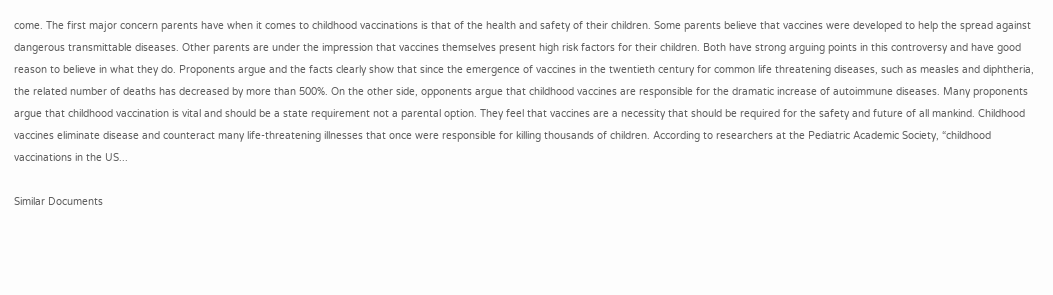come. The first major concern parents have when it comes to childhood vaccinations is that of the health and safety of their children. Some parents believe that vaccines were developed to help the spread against dangerous transmittable diseases. Other parents are under the impression that vaccines themselves present high risk factors for their children. Both have strong arguing points in this controversy and have good reason to believe in what they do. Proponents argue and the facts clearly show that since the emergence of vaccines in the twentieth century for common life threatening diseases, such as measles and diphtheria, the related number of deaths has decreased by more than 500%. On the other side, opponents argue that childhood vaccines are responsible for the dramatic increase of autoimmune diseases. Many proponents argue that childhood vaccination is vital and should be a state requirement not a parental option. They feel that vaccines are a necessity that should be required for the safety and future of all mankind. Childhood vaccines eliminate disease and counteract many life-threatening illnesses that once were responsible for killing thousands of children. According to researchers at the Pediatric Academic Society, “childhood vaccinations in the US...

Similar Documents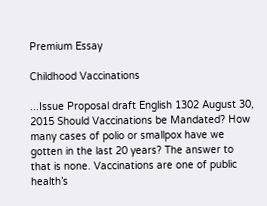Premium Essay

Childhood Vaccinations

...Issue Proposal draft English 1302 August 30, 2015 Should Vaccinations be Mandated? How many cases of polio or smallpox have we gotten in the last 20 years? The answer to that is none. Vaccinations are one of public health’s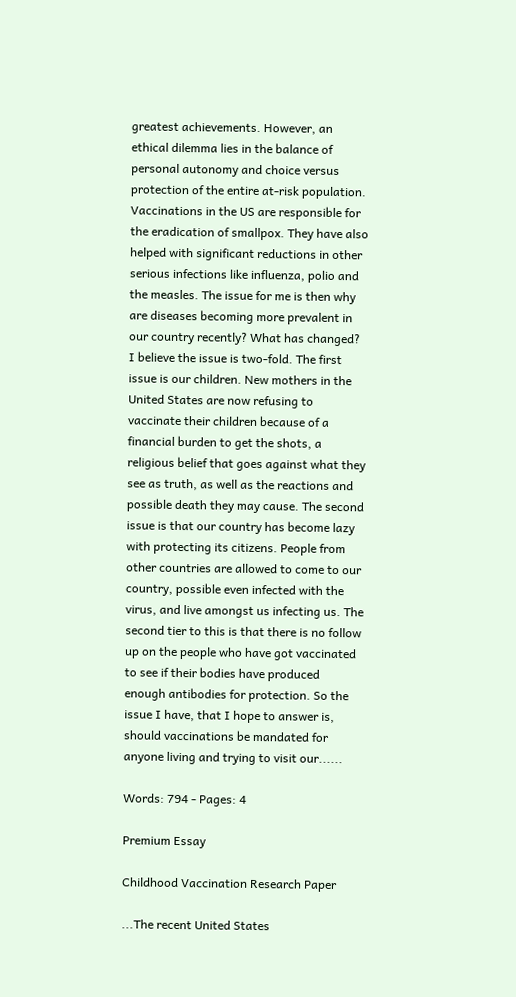greatest achievements. However, an ethical dilemma lies in the balance of personal autonomy and choice versus protection of the entire at-risk population. Vaccinations in the US are responsible for the eradication of smallpox. They have also helped with significant reductions in other serious infections like influenza, polio and the measles. The issue for me is then why are diseases becoming more prevalent in our country recently? What has changed? I believe the issue is two-fold. The first issue is our children. New mothers in the United States are now refusing to vaccinate their children because of a financial burden to get the shots, a religious belief that goes against what they see as truth, as well as the reactions and possible death they may cause. The second issue is that our country has become lazy with protecting its citizens. People from other countries are allowed to come to our country, possible even infected with the virus, and live amongst us infecting us. The second tier to this is that there is no follow up on the people who have got vaccinated to see if their bodies have produced enough antibodies for protection. So the issue I have, that I hope to answer is, should vaccinations be mandated for anyone living and trying to visit our......

Words: 794 - Pages: 4

Premium Essay

Childhood Vaccination Research Paper

...The recent United States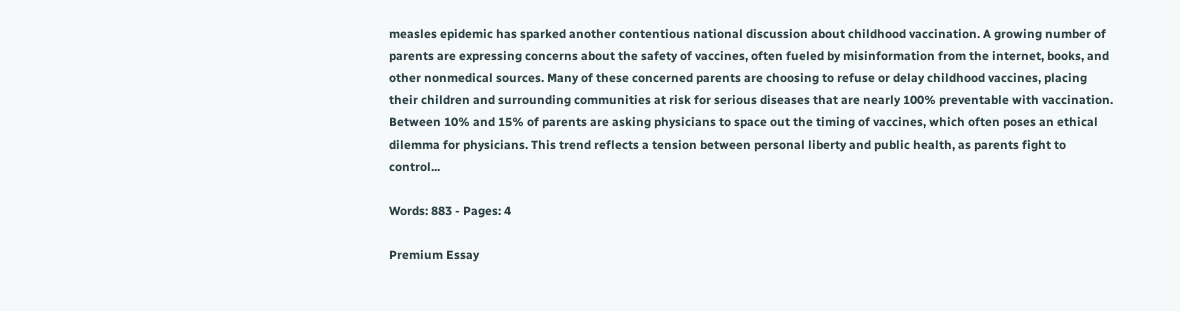measles epidemic has sparked another contentious national discussion about childhood vaccination. A growing number of parents are expressing concerns about the safety of vaccines, often fueled by misinformation from the internet, books, and other nonmedical sources. Many of these concerned parents are choosing to refuse or delay childhood vaccines, placing their children and surrounding communities at risk for serious diseases that are nearly 100% preventable with vaccination. Between 10% and 15% of parents are asking physicians to space out the timing of vaccines, which often poses an ethical dilemma for physicians. This trend reflects a tension between personal liberty and public health, as parents fight to control...

Words: 883 - Pages: 4

Premium Essay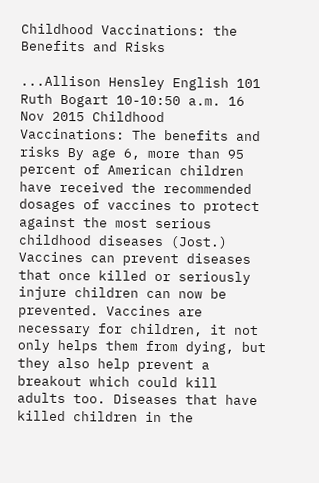Childhood Vaccinations: the Benefits and Risks

...Allison Hensley English 101 Ruth Bogart 10-10:50 a.m. 16 Nov 2015 Childhood Vaccinations: The benefits and risks By age 6, more than 95 percent of American children have received the recommended dosages of vaccines to protect against the most serious childhood diseases (Jost.) Vaccines can prevent diseases that once killed or seriously injure children can now be prevented. Vaccines are necessary for children, it not only helps them from dying, but they also help prevent a breakout which could kill adults too. Diseases that have killed children in the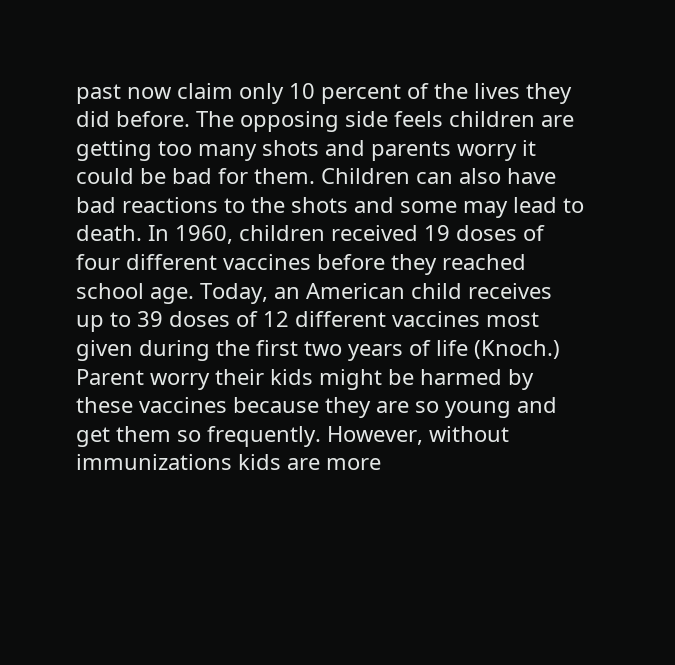past now claim only 10 percent of the lives they did before. The opposing side feels children are getting too many shots and parents worry it could be bad for them. Children can also have bad reactions to the shots and some may lead to death. In 1960, children received 19 doses of four different vaccines before they reached school age. Today, an American child receives up to 39 doses of 12 different vaccines most given during the first two years of life (Knoch.) Parent worry their kids might be harmed by these vaccines because they are so young and get them so frequently. However, without immunizations kids are more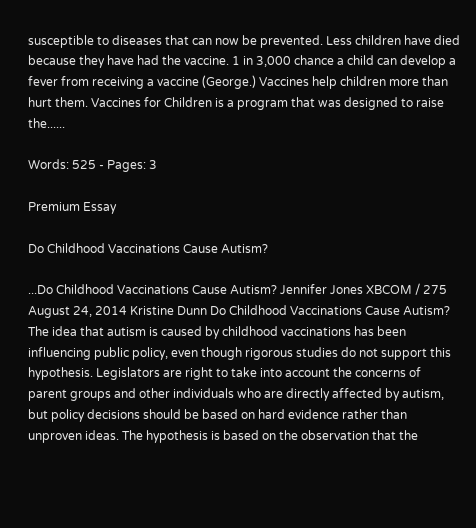susceptible to diseases that can now be prevented. Less children have died because they have had the vaccine. 1 in 3,000 chance a child can develop a fever from receiving a vaccine (George.) Vaccines help children more than hurt them. Vaccines for Children is a program that was designed to raise the......

Words: 525 - Pages: 3

Premium Essay

Do Childhood Vaccinations Cause Autism?

...Do Childhood Vaccinations Cause Autism? Jennifer Jones XBCOM / 275 August 24, 2014 Kristine Dunn Do Childhood Vaccinations Cause Autism? The idea that autism is caused by childhood vaccinations has been influencing public policy, even though rigorous studies do not support this hypothesis. Legislators are right to take into account the concerns of parent groups and other individuals who are directly affected by autism, but policy decisions should be based on hard evidence rather than unproven ideas. The hypothesis is based on the observation that the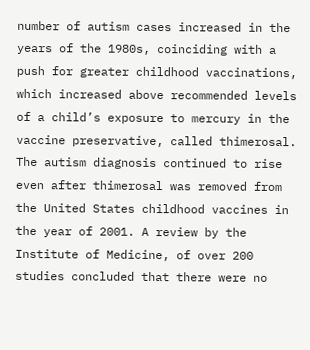number of autism cases increased in the years of the 1980s, coinciding with a push for greater childhood vaccinations, which increased above recommended levels of a child’s exposure to mercury in the vaccine preservative, called thimerosal. The autism diagnosis continued to rise even after thimerosal was removed from the United States childhood vaccines in the year of 2001. A review by the Institute of Medicine, of over 200 studies concluded that there were no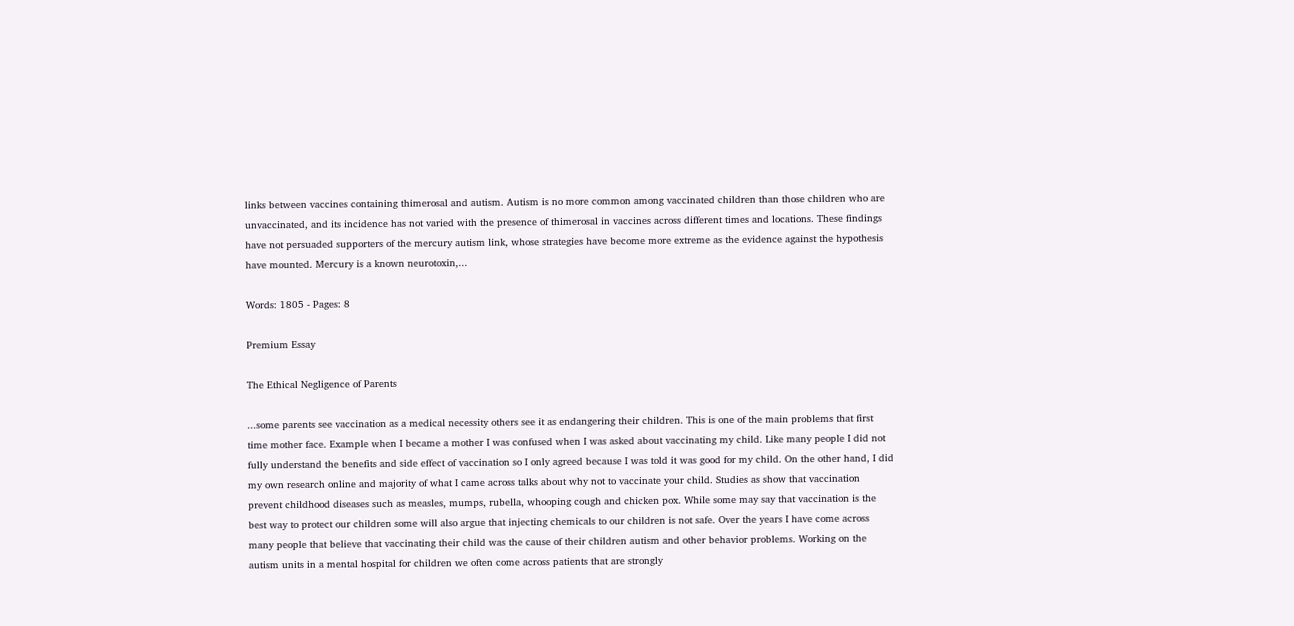links between vaccines containing thimerosal and autism. Autism is no more common among vaccinated children than those children who are unvaccinated, and its incidence has not varied with the presence of thimerosal in vaccines across different times and locations. These findings have not persuaded supporters of the mercury autism link, whose strategies have become more extreme as the evidence against the hypothesis have mounted. Mercury is a known neurotoxin,...

Words: 1805 - Pages: 8

Premium Essay

The Ethical Negligence of Parents

...some parents see vaccination as a medical necessity others see it as endangering their children. This is one of the main problems that first time mother face. Example when I became a mother I was confused when I was asked about vaccinating my child. Like many people I did not fully understand the benefits and side effect of vaccination so I only agreed because I was told it was good for my child. On the other hand, I did my own research online and majority of what I came across talks about why not to vaccinate your child. Studies as show that vaccination prevent childhood diseases such as measles, mumps, rubella, whooping cough and chicken pox. While some may say that vaccination is the best way to protect our children some will also argue that injecting chemicals to our children is not safe. Over the years I have come across many people that believe that vaccinating their child was the cause of their children autism and other behavior problems. Working on the autism units in a mental hospital for children we often come across patients that are strongly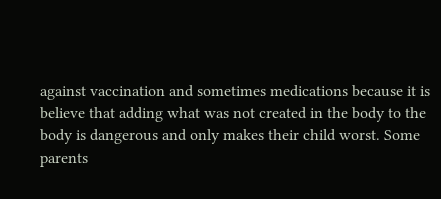against vaccination and sometimes medications because it is believe that adding what was not created in the body to the body is dangerous and only makes their child worst. Some parents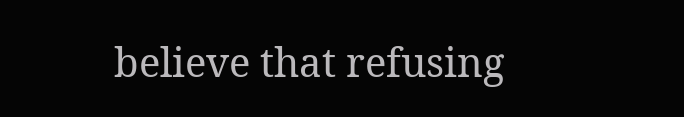believe that refusing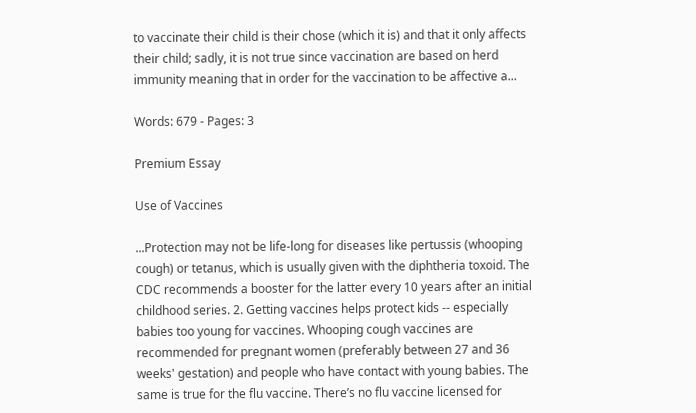to vaccinate their child is their chose (which it is) and that it only affects their child; sadly, it is not true since vaccination are based on herd immunity meaning that in order for the vaccination to be affective a...

Words: 679 - Pages: 3

Premium Essay

Use of Vaccines

...Protection may not be life-long for diseases like pertussis (whooping cough) or tetanus, which is usually given with the diphtheria toxoid. The CDC recommends a booster for the latter every 10 years after an initial childhood series. 2. Getting vaccines helps protect kids -- especially babies too young for vaccines. Whooping cough vaccines are recommended for pregnant women (preferably between 27 and 36 weeks' gestation) and people who have contact with young babies. The same is true for the flu vaccine. There’s no flu vaccine licensed for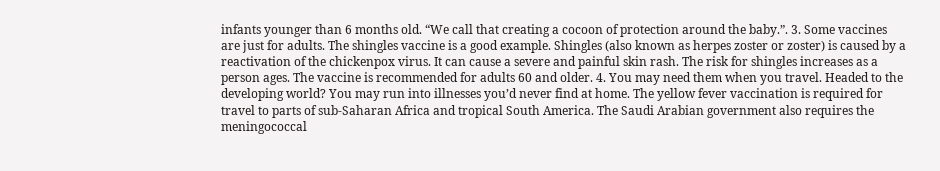infants younger than 6 months old. “We call that creating a cocoon of protection around the baby.”. 3. Some vaccines are just for adults. The shingles vaccine is a good example. Shingles (also known as herpes zoster or zoster) is caused by a reactivation of the chickenpox virus. It can cause a severe and painful skin rash. The risk for shingles increases as a person ages. The vaccine is recommended for adults 60 and older. 4. You may need them when you travel. Headed to the developing world? You may run into illnesses you’d never find at home. The yellow fever vaccination is required for travel to parts of sub-Saharan Africa and tropical South America. The Saudi Arabian government also requires the meningococcal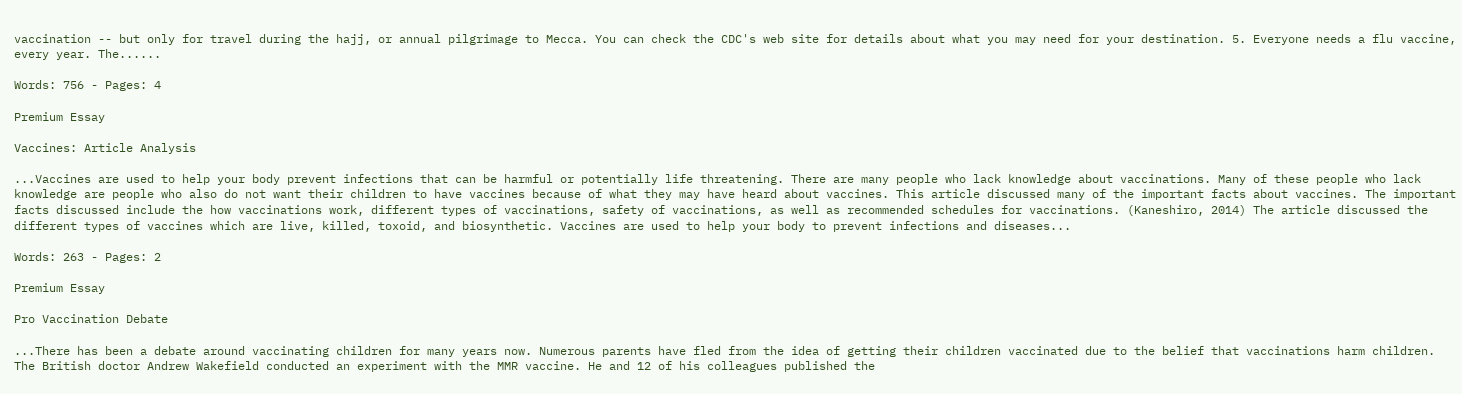vaccination -- but only for travel during the hajj, or annual pilgrimage to Mecca. You can check the CDC's web site for details about what you may need for your destination. 5. Everyone needs a flu vaccine, every year. The......

Words: 756 - Pages: 4

Premium Essay

Vaccines: Article Analysis

...Vaccines are used to help your body prevent infections that can be harmful or potentially life threatening. There are many people who lack knowledge about vaccinations. Many of these people who lack knowledge are people who also do not want their children to have vaccines because of what they may have heard about vaccines. This article discussed many of the important facts about vaccines. The important facts discussed include the how vaccinations work, different types of vaccinations, safety of vaccinations, as well as recommended schedules for vaccinations. (Kaneshiro, 2014) The article discussed the different types of vaccines which are live, killed, toxoid, and biosynthetic. Vaccines are used to help your body to prevent infections and diseases...

Words: 263 - Pages: 2

Premium Essay

Pro Vaccination Debate

...There has been a debate around vaccinating children for many years now. Numerous parents have fled from the idea of getting their children vaccinated due to the belief that vaccinations harm children. The British doctor Andrew Wakefield conducted an experiment with the MMR vaccine. He and 12 of his colleagues published the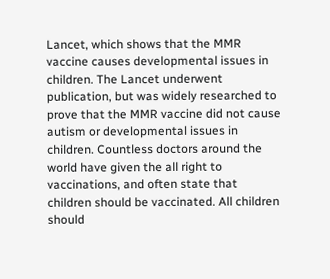Lancet, which shows that the MMR vaccine causes developmental issues in children. The Lancet underwent publication, but was widely researched to prove that the MMR vaccine did not cause autism or developmental issues in children. Countless doctors around the world have given the all right to vaccinations, and often state that children should be vaccinated. All children should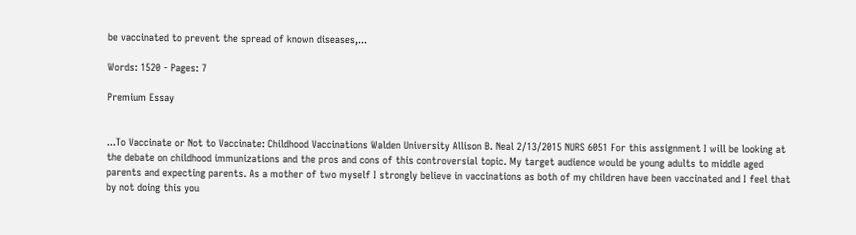be vaccinated to prevent the spread of known diseases,...

Words: 1520 - Pages: 7

Premium Essay


...To Vaccinate or Not to Vaccinate: Childhood Vaccinations Walden University Allison B. Neal 2/13/2015 NURS 6051 For this assignment I will be looking at the debate on childhood immunizations and the pros and cons of this controversial topic. My target audience would be young adults to middle aged parents and expecting parents. As a mother of two myself I strongly believe in vaccinations as both of my children have been vaccinated and I feel that by not doing this you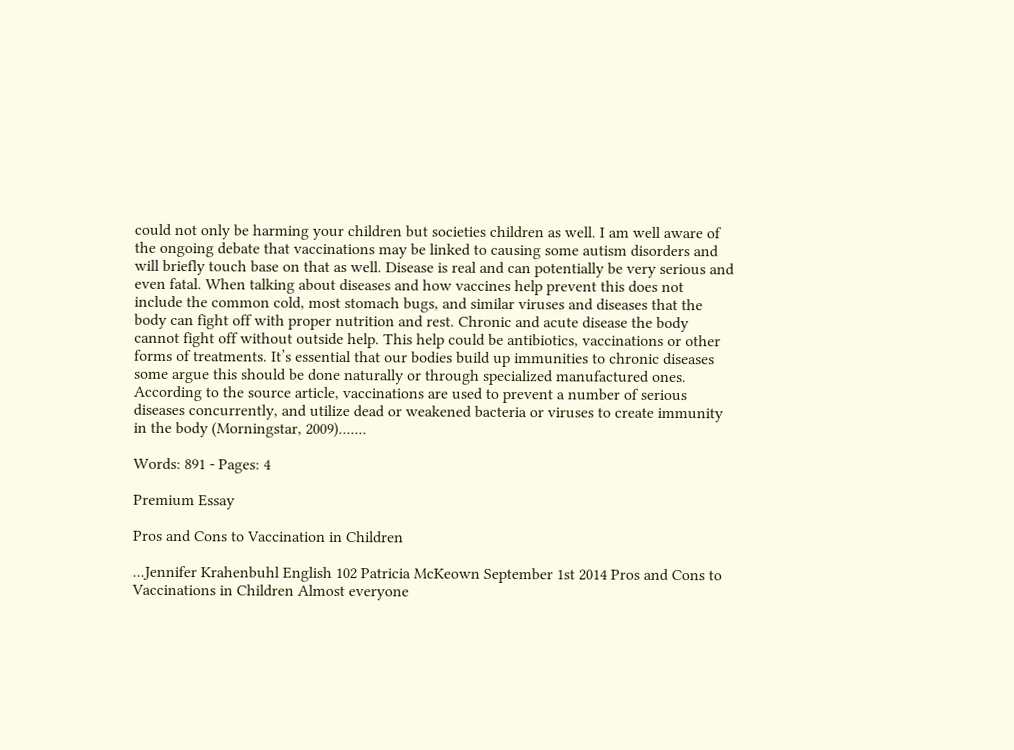could not only be harming your children but societies children as well. I am well aware of the ongoing debate that vaccinations may be linked to causing some autism disorders and will briefly touch base on that as well. Disease is real and can potentially be very serious and even fatal. When talking about diseases and how vaccines help prevent this does not include the common cold, most stomach bugs, and similar viruses and diseases that the body can fight off with proper nutrition and rest. Chronic and acute disease the body cannot fight off without outside help. This help could be antibiotics, vaccinations or other forms of treatments. It’s essential that our bodies build up immunities to chronic diseases some argue this should be done naturally or through specialized manufactured ones. According to the source article, vaccinations are used to prevent a number of serious diseases concurrently, and utilize dead or weakened bacteria or viruses to create immunity in the body (Morningstar, 2009).......

Words: 891 - Pages: 4

Premium Essay

Pros and Cons to Vaccination in Children

...Jennifer Krahenbuhl English 102 Patricia McKeown September 1st 2014 Pros and Cons to Vaccinations in Children Almost everyone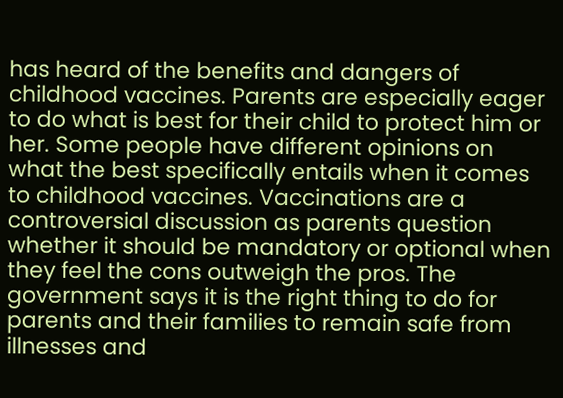has heard of the benefits and dangers of childhood vaccines. Parents are especially eager to do what is best for their child to protect him or her. Some people have different opinions on what the best specifically entails when it comes to childhood vaccines. Vaccinations are a controversial discussion as parents question whether it should be mandatory or optional when they feel the cons outweigh the pros. The government says it is the right thing to do for parents and their families to remain safe from illnesses and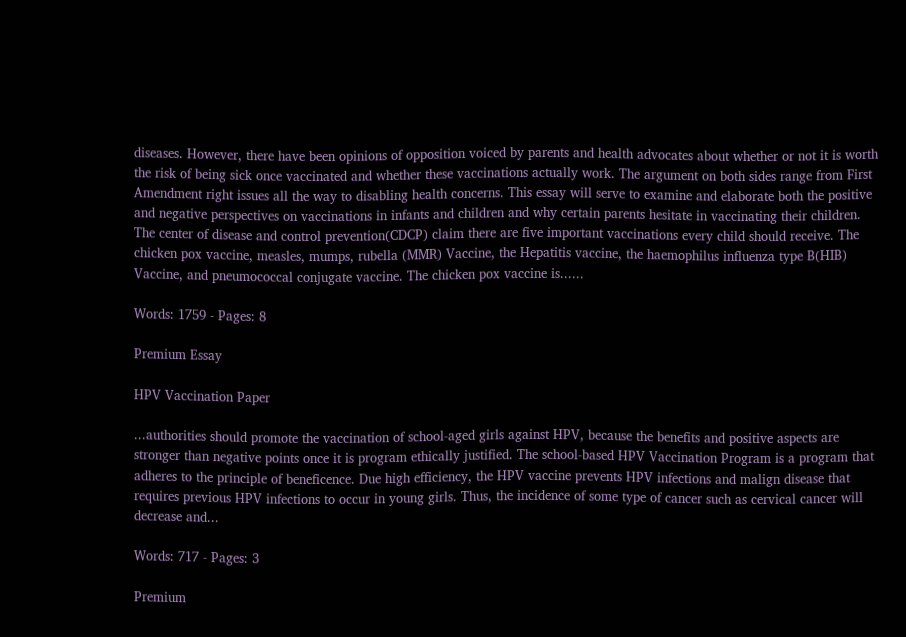diseases. However, there have been opinions of opposition voiced by parents and health advocates about whether or not it is worth the risk of being sick once vaccinated and whether these vaccinations actually work. The argument on both sides range from First Amendment right issues all the way to disabling health concerns. This essay will serve to examine and elaborate both the positive and negative perspectives on vaccinations in infants and children and why certain parents hesitate in vaccinating their children. The center of disease and control prevention(CDCP) claim there are five important vaccinations every child should receive. The chicken pox vaccine, measles, mumps, rubella (MMR) Vaccine, the Hepatitis vaccine, the haemophilus influenza type B(HIB) Vaccine, and pneumococcal conjugate vaccine. The chicken pox vaccine is......

Words: 1759 - Pages: 8

Premium Essay

HPV Vaccination Paper

...authorities should promote the vaccination of school-aged girls against HPV, because the benefits and positive aspects are stronger than negative points once it is program ethically justified. The school-based HPV Vaccination Program is a program that adheres to the principle of beneficence. Due high efficiency, the HPV vaccine prevents HPV infections and malign disease that requires previous HPV infections to occur in young girls. Thus, the incidence of some type of cancer such as cervical cancer will decrease and...

Words: 717 - Pages: 3

Premium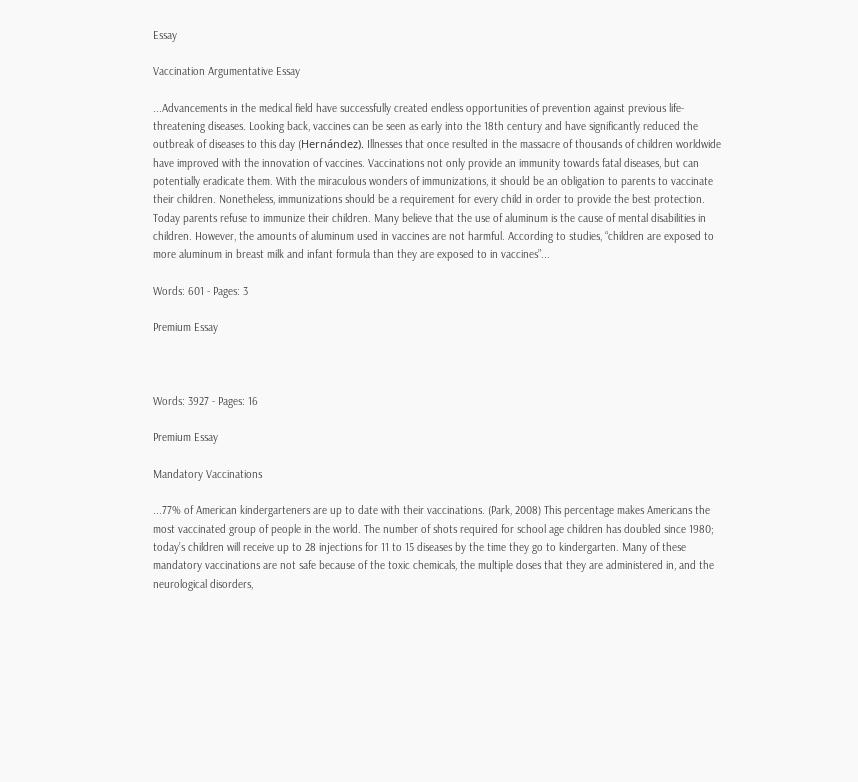Essay

Vaccination Argumentative Essay

...Advancements in the medical field have successfully created endless opportunities of prevention against previous life-threatening diseases. Looking back, vaccines can be seen as early into the 18th century and have significantly reduced the outbreak of diseases to this day (Hernández). Illnesses that once resulted in the massacre of thousands of children worldwide have improved with the innovation of vaccines. Vaccinations not only provide an immunity towards fatal diseases, but can potentially eradicate them. With the miraculous wonders of immunizations, it should be an obligation to parents to vaccinate their children. Nonetheless, immunizations should be a requirement for every child in order to provide the best protection. Today parents refuse to immunize their children. Many believe that the use of aluminum is the cause of mental disabilities in children. However, the amounts of aluminum used in vaccines are not harmful. According to studies, “children are exposed to more aluminum in breast milk and infant formula than they are exposed to in vaccines”...

Words: 601 - Pages: 3

Premium Essay



Words: 3927 - Pages: 16

Premium Essay

Mandatory Vaccinations

...77% of American kindergarteners are up to date with their vaccinations. (Park, 2008) This percentage makes Americans the most vaccinated group of people in the world. The number of shots required for school age children has doubled since 1980; today’s children will receive up to 28 injections for 11 to 15 diseases by the time they go to kindergarten. Many of these mandatory vaccinations are not safe because of the toxic chemicals, the multiple doses that they are administered in, and the neurological disorders,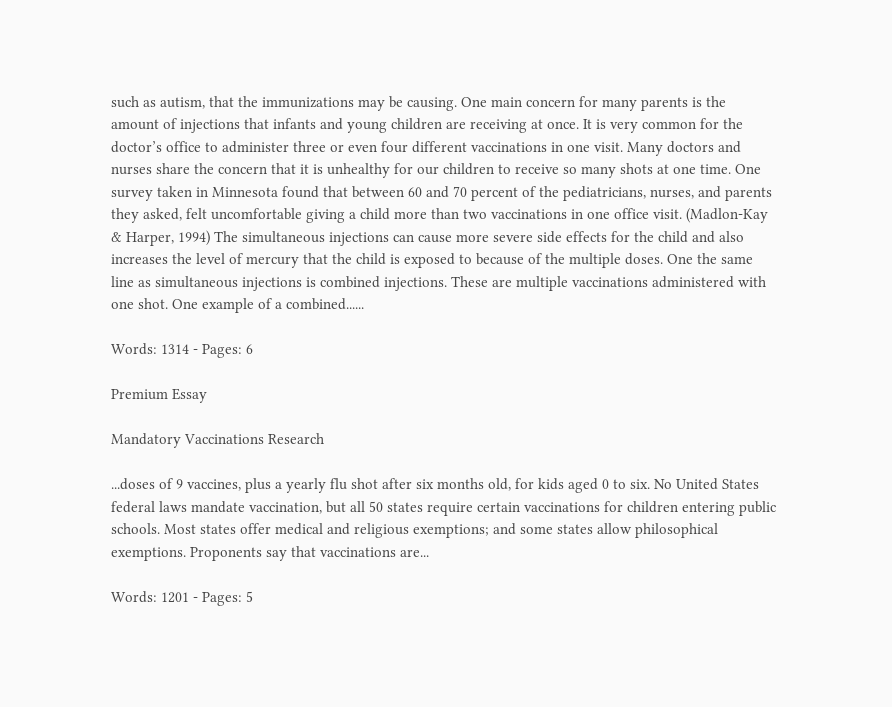such as autism, that the immunizations may be causing. One main concern for many parents is the amount of injections that infants and young children are receiving at once. It is very common for the doctor’s office to administer three or even four different vaccinations in one visit. Many doctors and nurses share the concern that it is unhealthy for our children to receive so many shots at one time. One survey taken in Minnesota found that between 60 and 70 percent of the pediatricians, nurses, and parents they asked, felt uncomfortable giving a child more than two vaccinations in one office visit. (Madlon-Kay & Harper, 1994) The simultaneous injections can cause more severe side effects for the child and also increases the level of mercury that the child is exposed to because of the multiple doses. One the same line as simultaneous injections is combined injections. These are multiple vaccinations administered with one shot. One example of a combined......

Words: 1314 - Pages: 6

Premium Essay

Mandatory Vaccinations Research

...doses of 9 vaccines, plus a yearly flu shot after six months old, for kids aged 0 to six. No United States federal laws mandate vaccination, but all 50 states require certain vaccinations for children entering public schools. Most states offer medical and religious exemptions; and some states allow philosophical exemptions. Proponents say that vaccinations are...

Words: 1201 - Pages: 5